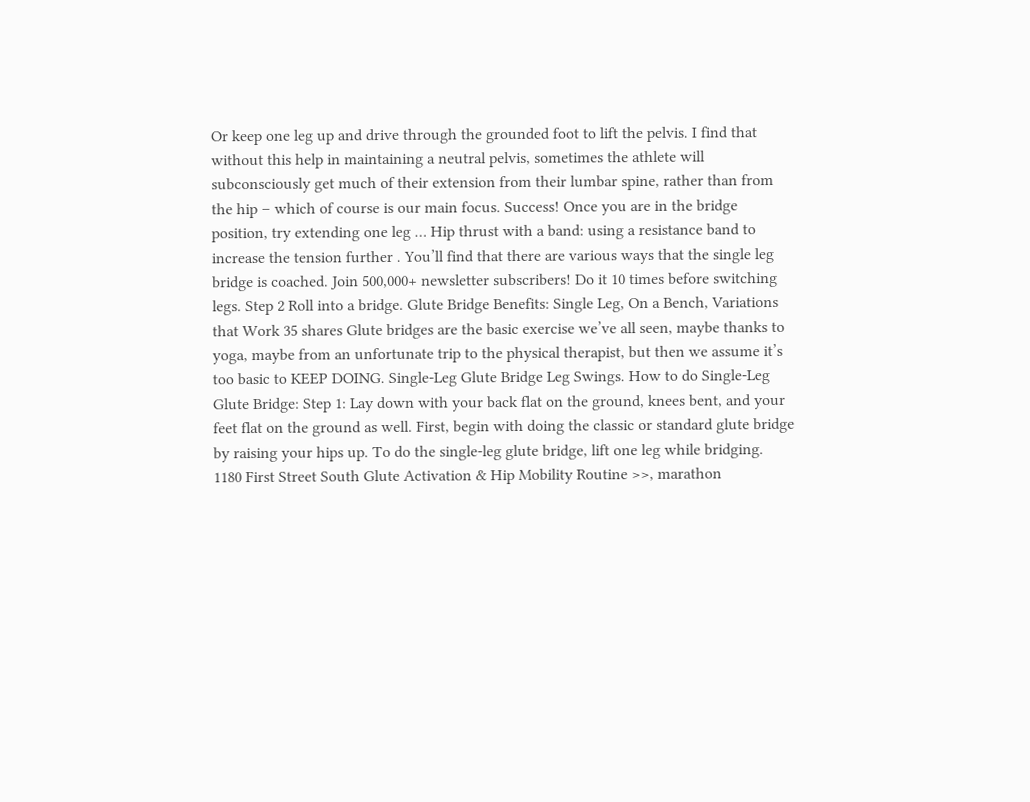Or keep one leg up and drive through the grounded foot to lift the pelvis. I find that without this help in maintaining a neutral pelvis, sometimes the athlete will subconsciously get much of their extension from their lumbar spine, rather than from the hip – which of course is our main focus. Success! Once you are in the bridge position, try extending one leg … Hip thrust with a band: using a resistance band to increase the tension further . You’ll find that there are various ways that the single leg bridge is coached. Join 500,000+ newsletter subscribers! Do it 10 times before switching legs. Step 2 Roll into a bridge. Glute Bridge Benefits: Single Leg, On a Bench, Variations that Work 35 shares Glute bridges are the basic exercise we’ve all seen, maybe thanks to yoga, maybe from an unfortunate trip to the physical therapist, but then we assume it’s too basic to KEEP DOING. Single-Leg Glute Bridge Leg Swings. How to do Single-Leg Glute Bridge: Step 1: Lay down with your back flat on the ground, knees bent, and your feet flat on the ground as well. First, begin with doing the classic or standard glute bridge by raising your hips up. To do the single-leg glute bridge, lift one leg while bridging. 1180 First Street South Glute Activation & Hip Mobility Routine >>, marathon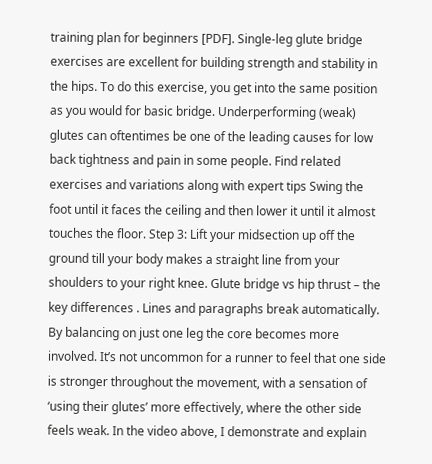training plan for beginners [PDF]. Single-leg glute bridge exercises are excellent for building strength and stability in the hips. To do this exercise, you get into the same position as you would for basic bridge. Underperforming (weak) glutes can oftentimes be one of the leading causes for low back tightness and pain in some people. Find related exercises and variations along with expert tips Swing the foot until it faces the ceiling and then lower it until it almost touches the floor. Step 3: Lift your midsection up off the ground till your body makes a straight line from your shoulders to your right knee. Glute bridge vs hip thrust – the key differences . Lines and paragraphs break automatically. By balancing on just one leg the core becomes more involved. It’s not uncommon for a runner to feel that one side is stronger throughout the movement, with a sensation of ‘using their glutes’ more effectively, where the other side feels weak. In the video above, I demonstrate and explain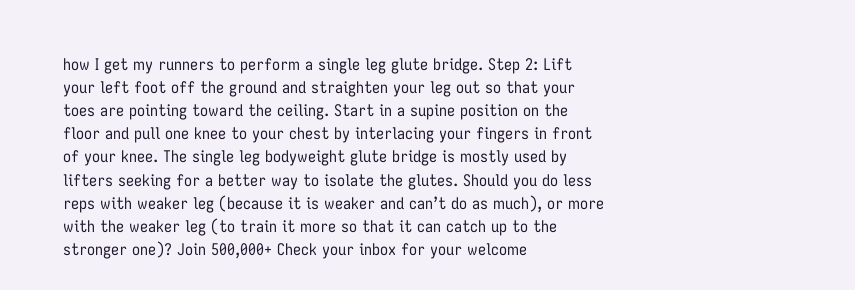how I get my runners to perform a single leg glute bridge. Step 2: Lift your left foot off the ground and straighten your leg out so that your toes are pointing toward the ceiling. Start in a supine position on the floor and pull one knee to your chest by interlacing your fingers in front of your knee. The single leg bodyweight glute bridge is mostly used by lifters seeking for a better way to isolate the glutes. Should you do less reps with weaker leg (because it is weaker and can’t do as much), or more with the weaker leg (to train it more so that it can catch up to the stronger one)? Join 500,000+ Check your inbox for your welcome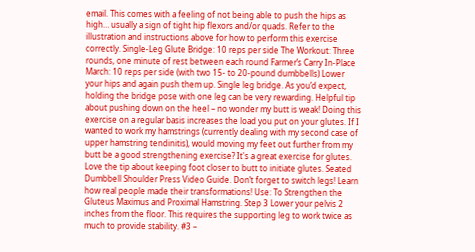email. This comes with a feeling of not being able to push the hips as high… usually a sign of tight hip flexors and/or quads. Refer to the illustration and instructions above for how to perform this exercise correctly. Single-Leg Glute Bridge: 10 reps per side The Workout: Three rounds, one minute of rest between each round Farmer’s Carry In-Place March: 10 reps per side (with two 15- to 20-pound dumbbells) Lower your hips and again push them up. Single leg bridge. As you’d expect, holding the bridge pose with one leg can be very rewarding. Helpful tip about pushing down on the heel – no wonder my butt is weak! Doing this exercise on a regular basis increases the load you put on your glutes. If I wanted to work my hamstrings (currently dealing with my second case of upper hamstring tendinitis), would moving my feet out further from my butt be a good strengthening exercise? It's a great exercise for glutes. Love the tip about keeping foot closer to butt to initiate glutes. Seated Dumbbell Shoulder Press Video Guide. Don’t forget to switch legs! Learn how real people made their transformations! Use: To Strengthen the Gluteus Maximus and Proximal Hamstring. Step 3 Lower your pelvis 2 inches from the floor. This requires the supporting leg to work twice as much to provide stability. #3 –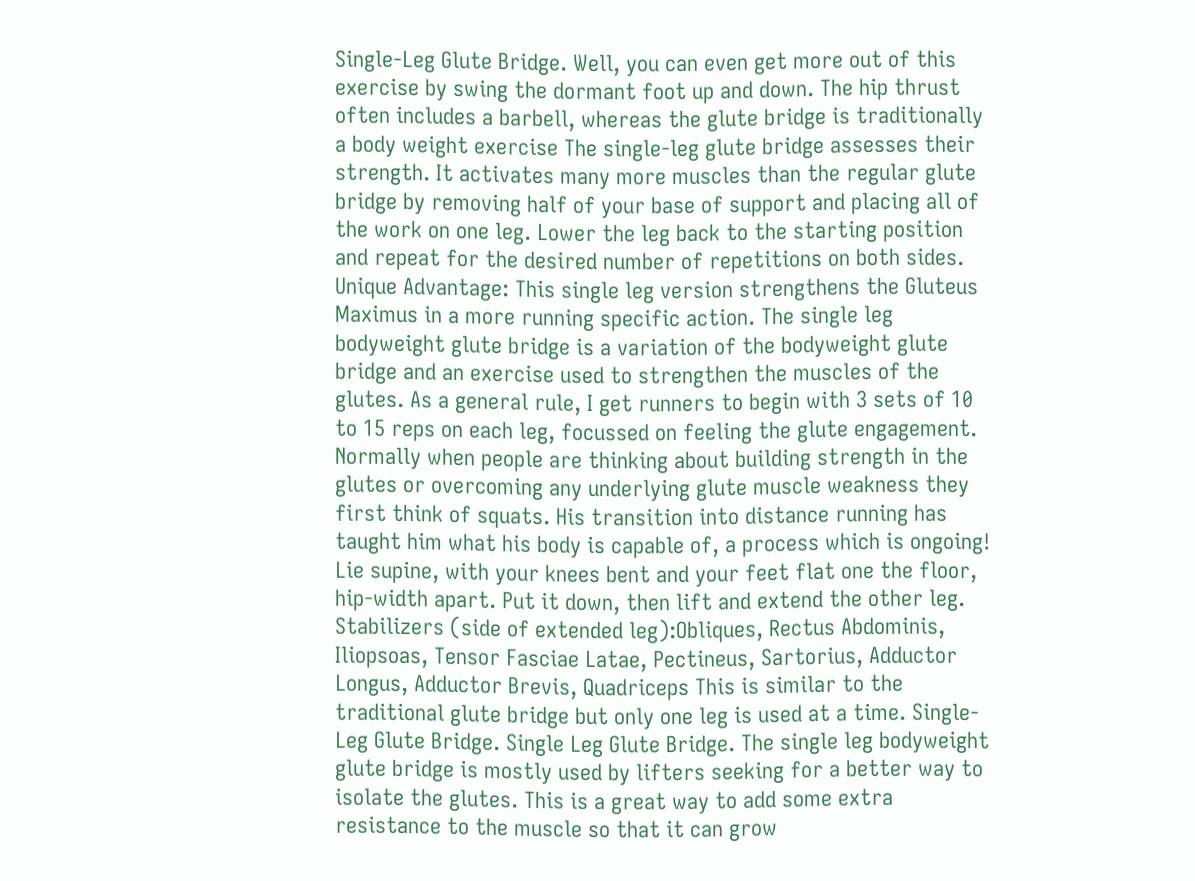Single-Leg Glute Bridge. Well, you can even get more out of this exercise by swing the dormant foot up and down. The hip thrust often includes a barbell, whereas the glute bridge is traditionally a body weight exercise The single-leg glute bridge assesses their strength. It activates many more muscles than the regular glute bridge by removing half of your base of support and placing all of the work on one leg. Lower the leg back to the starting position and repeat for the desired number of repetitions on both sides. Unique Advantage: This single leg version strengthens the Gluteus Maximus in a more running specific action. The single leg bodyweight glute bridge is a variation of the bodyweight glute bridge and an exercise used to strengthen the muscles of the glutes. As a general rule, I get runners to begin with 3 sets of 10 to 15 reps on each leg, focussed on feeling the glute engagement. Normally when people are thinking about building strength in the glutes or overcoming any underlying glute muscle weakness they first think of squats. His transition into distance running has taught him what his body is capable of, a process which is ongoing! Lie supine, with your knees bent and your feet flat one the floor, hip-width apart. Put it down, then lift and extend the other leg. Stabilizers (side of extended leg):Obliques, Rectus Abdominis, Iliopsoas, Tensor Fasciae Latae, Pectineus, Sartorius, Adductor Longus, Adductor Brevis, Quadriceps This is similar to the traditional glute bridge but only one leg is used at a time. Single-Leg Glute Bridge. Single Leg Glute Bridge. The single leg bodyweight glute bridge is mostly used by lifters seeking for a better way to isolate the glutes. This is a great way to add some extra resistance to the muscle so that it can grow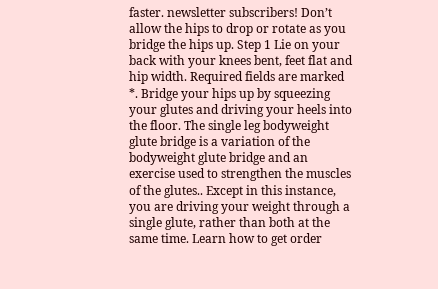faster. newsletter subscribers! Don’t allow the hips to drop or rotate as you bridge the hips up. Step 1 Lie on your back with your knees bent, feet flat and hip width. Required fields are marked *. Bridge your hips up by squeezing your glutes and driving your heels into the floor. The single leg bodyweight glute bridge is a variation of the bodyweight glute bridge and an exercise used to strengthen the muscles of the glutes.. Except in this instance, you are driving your weight through a single glute, rather than both at the same time. Learn how to get order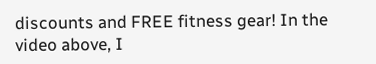discounts and FREE fitness gear! In the video above, I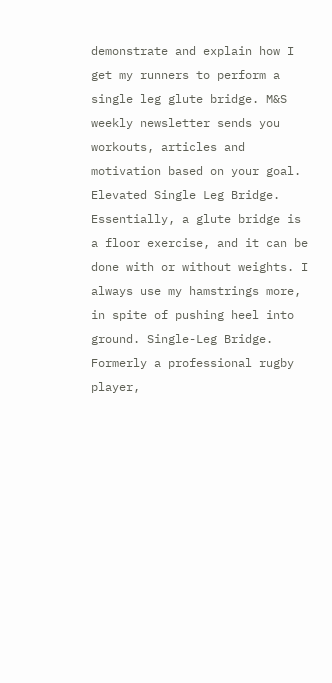demonstrate and explain how I get my runners to perform a single leg glute bridge. M&S weekly newsletter sends you workouts, articles and motivation based on your goal. Elevated Single Leg Bridge. Essentially, a glute bridge is a floor exercise, and it can be done with or without weights. I always use my hamstrings more, in spite of pushing heel into ground. Single-Leg Bridge. Formerly a professional rugby player,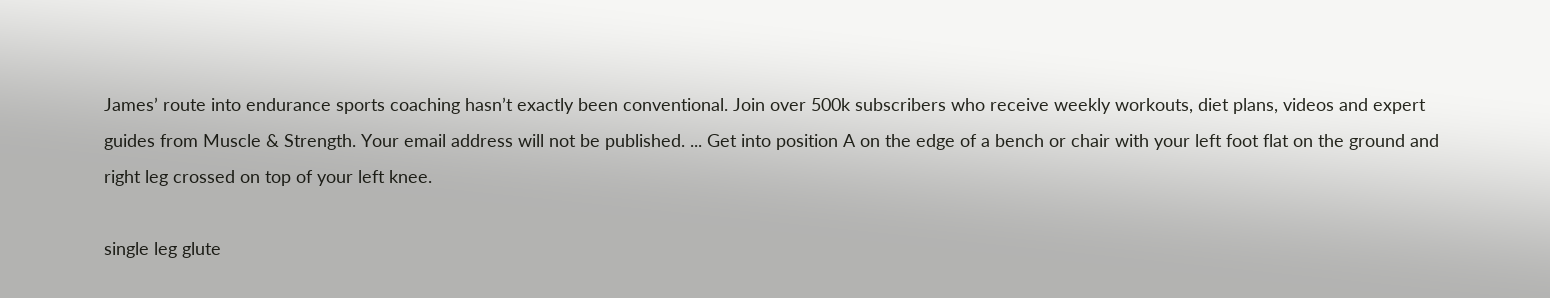James’ route into endurance sports coaching hasn’t exactly been conventional. Join over 500k subscribers who receive weekly workouts, diet plans, videos and expert guides from Muscle & Strength. Your email address will not be published. ... Get into position A on the edge of a bench or chair with your left foot flat on the ground and right leg crossed on top of your left knee.

single leg glute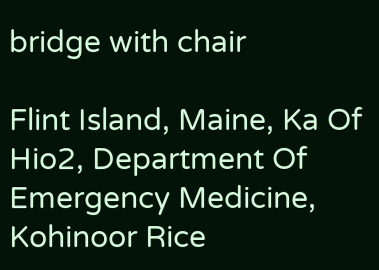bridge with chair

Flint Island, Maine, Ka Of Hio2, Department Of Emergency Medicine, Kohinoor Rice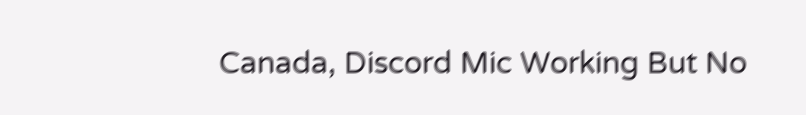Canada, Discord Mic Working But No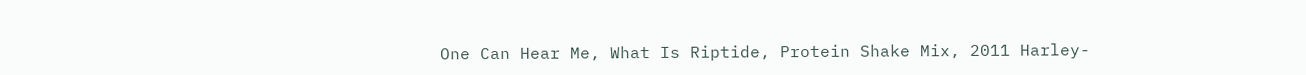One Can Hear Me, What Is Riptide, Protein Shake Mix, 2011 Harley-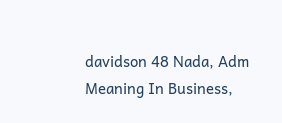davidson 48 Nada, Adm Meaning In Business,